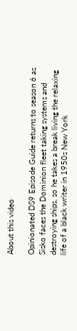About this video

Opinionated DS9 Episode Guide returns to season 6 as Sisko faces the Dominion fleet taking systems and destroying ships, so he takes a break living the relaxing life of a black writer in 1950s New York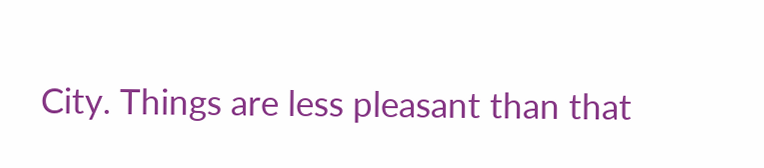City. Things are less pleasant than that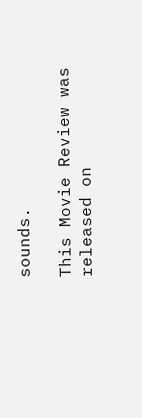sounds.

This Movie Review was released on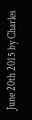June 20th 2015 by Charles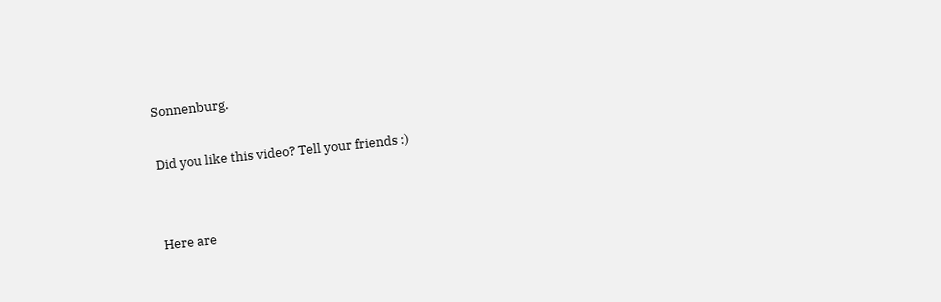Sonnenburg.

Did you like this video? Tell your friends :)


Here are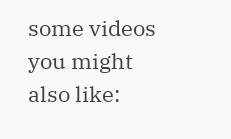some videos you might also like: